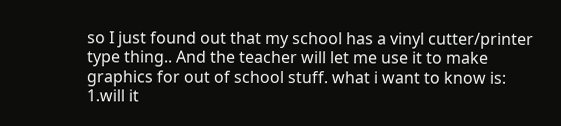so I just found out that my school has a vinyl cutter/printer type thing.. And the teacher will let me use it to make graphics for out of school stuff. what i want to know is:
1.will it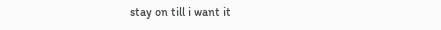stay on till i want it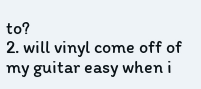to?
2. will vinyl come off of my guitar easy when i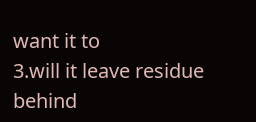want it to
3.will it leave residue behind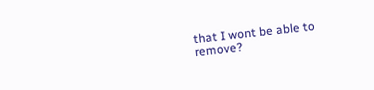that I wont be able to remove?